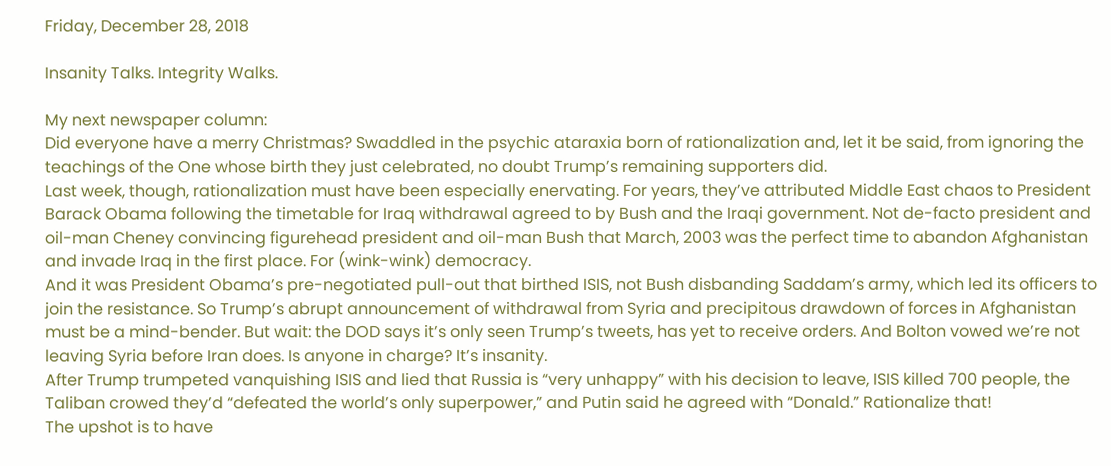Friday, December 28, 2018

Insanity Talks. Integrity Walks.

My next newspaper column:
Did everyone have a merry Christmas? Swaddled in the psychic ataraxia born of rationalization and, let it be said, from ignoring the teachings of the One whose birth they just celebrated, no doubt Trump’s remaining supporters did.
Last week, though, rationalization must have been especially enervating. For years, they’ve attributed Middle East chaos to President Barack Obama following the timetable for Iraq withdrawal agreed to by Bush and the Iraqi government. Not de-facto president and oil-man Cheney convincing figurehead president and oil-man Bush that March, 2003 was the perfect time to abandon Afghanistan and invade Iraq in the first place. For (wink-wink) democracy.
And it was President Obama’s pre-negotiated pull-out that birthed ISIS, not Bush disbanding Saddam’s army, which led its officers to join the resistance. So Trump’s abrupt announcement of withdrawal from Syria and precipitous drawdown of forces in Afghanistan must be a mind-bender. But wait: the DOD says it’s only seen Trump’s tweets, has yet to receive orders. And Bolton vowed we’re not leaving Syria before Iran does. Is anyone in charge? It’s insanity.
After Trump trumpeted vanquishing ISIS and lied that Russia is “very unhappy” with his decision to leave, ISIS killed 700 people, the Taliban crowed they’d “defeated the world’s only superpower,” and Putin said he agreed with “Donald.” Rationalize that!
The upshot is to have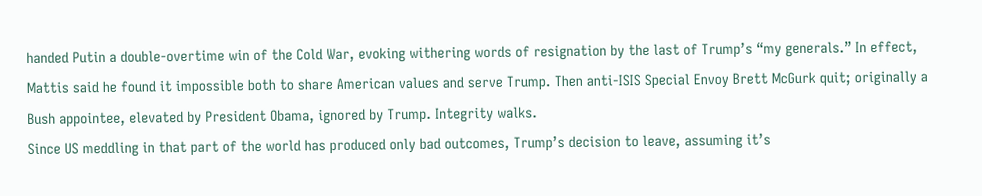handed Putin a double-overtime win of the Cold War, evoking withering words of resignation by the last of Trump’s “my generals.” In effect, Mattis said he found it impossible both to share American values and serve Trump. Then anti-ISIS Special Envoy Brett McGurk quit; originally a Bush appointee, elevated by President Obama, ignored by Trump. Integrity walks.
Since US meddling in that part of the world has produced only bad outcomes, Trump’s decision to leave, assuming it’s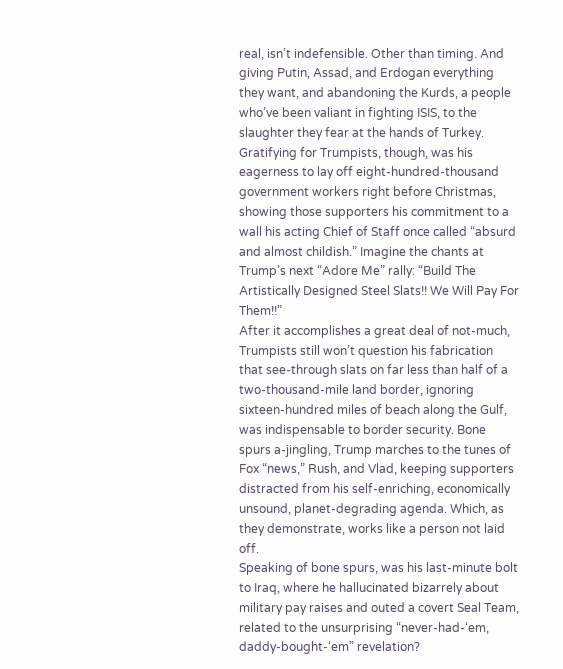real, isn’t indefensible. Other than timing. And giving Putin, Assad, and Erdogan everything they want, and abandoning the Kurds, a people who’ve been valiant in fighting ISIS, to the slaughter they fear at the hands of Turkey.
Gratifying for Trumpists, though, was his eagerness to lay off eight-hundred-thousand government workers right before Christmas, showing those supporters his commitment to a wall his acting Chief of Staff once called “absurd and almost childish.” Imagine the chants at Trump’s next “Adore Me” rally: “Build The Artistically Designed Steel Slats!! We Will Pay For Them!!”
After it accomplishes a great deal of not-much, Trumpists still won’t question his fabrication that see-through slats on far less than half of a two-thousand-mile land border, ignoring sixteen-hundred miles of beach along the Gulf, was indispensable to border security. Bone spurs a-jingling, Trump marches to the tunes of Fox “news,” Rush, and Vlad, keeping supporters distracted from his self-enriching, economically unsound, planet-degrading agenda. Which, as they demonstrate, works like a person not laid off.
Speaking of bone spurs, was his last-minute bolt to Iraq, where he hallucinated bizarrely about military pay raises and outed a covert Seal Team, related to the unsurprising “never-had-‘em, daddy-bought-‘em” revelation?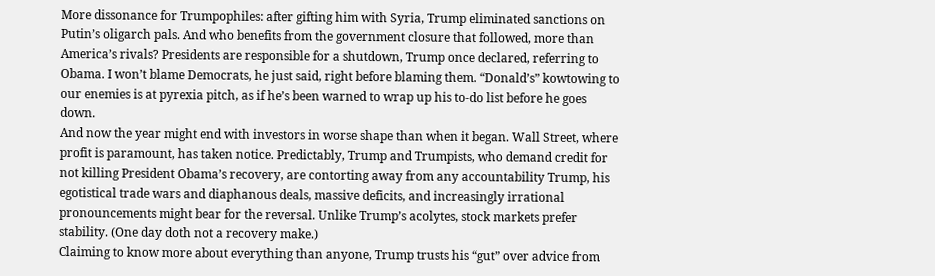More dissonance for Trumpophiles: after gifting him with Syria, Trump eliminated sanctions on Putin’s oligarch pals. And who benefits from the government closure that followed, more than America’s rivals? Presidents are responsible for a shutdown, Trump once declared, referring to Obama. I won’t blame Democrats, he just said, right before blaming them. “Donald’s” kowtowing to our enemies is at pyrexia pitch, as if he’s been warned to wrap up his to-do list before he goes down.
And now the year might end with investors in worse shape than when it began. Wall Street, where profit is paramount, has taken notice. Predictably, Trump and Trumpists, who demand credit for not killing President Obama’s recovery, are contorting away from any accountability Trump, his egotistical trade wars and diaphanous deals, massive deficits, and increasingly irrational pronouncements might bear for the reversal. Unlike Trump’s acolytes, stock markets prefer stability. (One day doth not a recovery make.)
Claiming to know more about everything than anyone, Trump trusts his “gut” over advice from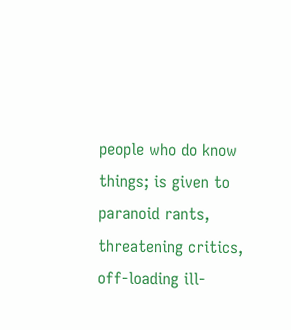people who do know things; is given to paranoid rants, threatening critics, off-loading ill-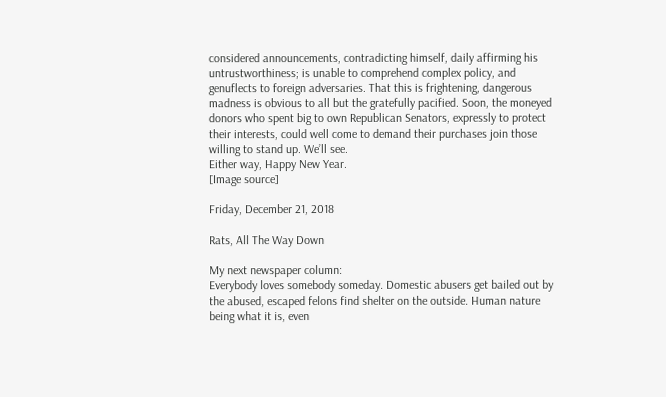considered announcements, contradicting himself, daily affirming his untrustworthiness; is unable to comprehend complex policy, and genuflects to foreign adversaries. That this is frightening, dangerous madness is obvious to all but the gratefully pacified. Soon, the moneyed donors who spent big to own Republican Senators, expressly to protect their interests, could well come to demand their purchases join those willing to stand up. We’ll see.
Either way, Happy New Year.
[Image source]

Friday, December 21, 2018

Rats, All The Way Down

My next newspaper column:
Everybody loves somebody someday. Domestic abusers get bailed out by the abused, escaped felons find shelter on the outside. Human nature being what it is, even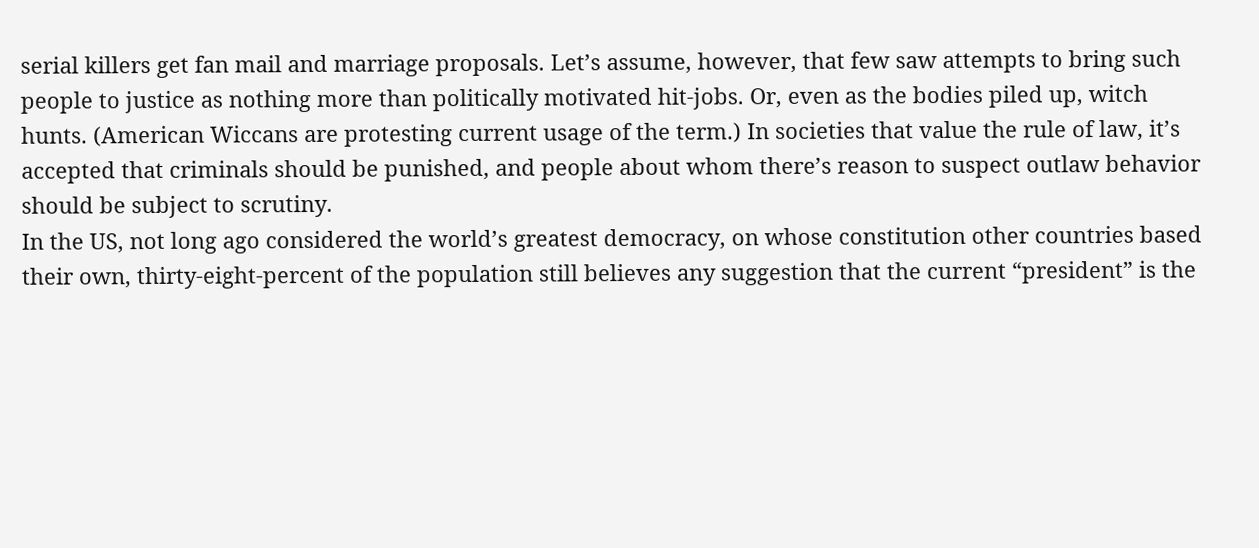serial killers get fan mail and marriage proposals. Let’s assume, however, that few saw attempts to bring such people to justice as nothing more than politically motivated hit-jobs. Or, even as the bodies piled up, witch hunts. (American Wiccans are protesting current usage of the term.) In societies that value the rule of law, it’s accepted that criminals should be punished, and people about whom there’s reason to suspect outlaw behavior should be subject to scrutiny.
In the US, not long ago considered the world’s greatest democracy, on whose constitution other countries based their own, thirty-eight-percent of the population still believes any suggestion that the current “president” is the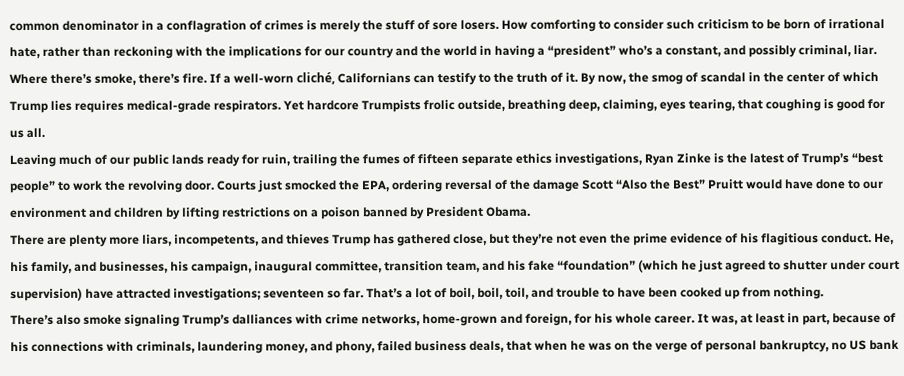common denominator in a conflagration of crimes is merely the stuff of sore losers. How comforting to consider such criticism to be born of irrational hate, rather than reckoning with the implications for our country and the world in having a “president” who’s a constant, and possibly criminal, liar.
Where there’s smoke, there’s fire. If a well-worn cliché, Californians can testify to the truth of it. By now, the smog of scandal in the center of which Trump lies requires medical-grade respirators. Yet hardcore Trumpists frolic outside, breathing deep, claiming, eyes tearing, that coughing is good for us all.
Leaving much of our public lands ready for ruin, trailing the fumes of fifteen separate ethics investigations, Ryan Zinke is the latest of Trump’s “best people” to work the revolving door. Courts just smocked the EPA, ordering reversal of the damage Scott “Also the Best” Pruitt would have done to our environment and children by lifting restrictions on a poison banned by President Obama.
There are plenty more liars, incompetents, and thieves Trump has gathered close, but they’re not even the prime evidence of his flagitious conduct. He, his family, and businesses, his campaign, inaugural committee, transition team, and his fake “foundation” (which he just agreed to shutter under court supervision) have attracted investigations; seventeen so far. That’s a lot of boil, boil, toil, and trouble to have been cooked up from nothing.
There’s also smoke signaling Trump’s dalliances with crime networks, home-grown and foreign, for his whole career. It was, at least in part, because of his connections with criminals, laundering money, and phony, failed business deals, that when he was on the verge of personal bankruptcy, no US bank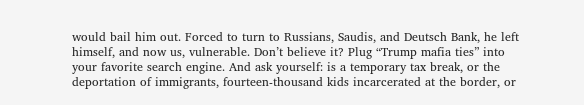would bail him out. Forced to turn to Russians, Saudis, and Deutsch Bank, he left himself, and now us, vulnerable. Don’t believe it? Plug “Trump mafia ties” into your favorite search engine. And ask yourself: is a temporary tax break, or the deportation of immigrants, fourteen-thousand kids incarcerated at the border, or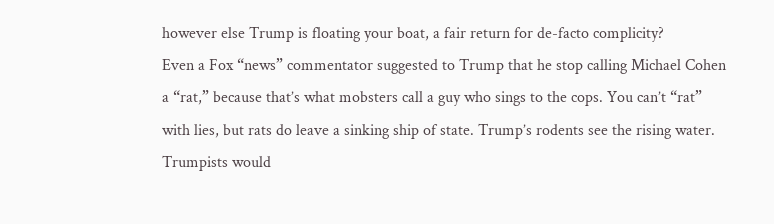however else Trump is floating your boat, a fair return for de-facto complicity?
Even a Fox “news” commentator suggested to Trump that he stop calling Michael Cohen a “rat,” because that’s what mobsters call a guy who sings to the cops. You can’t “rat” with lies, but rats do leave a sinking ship of state. Trump’s rodents see the rising water.
Trumpists would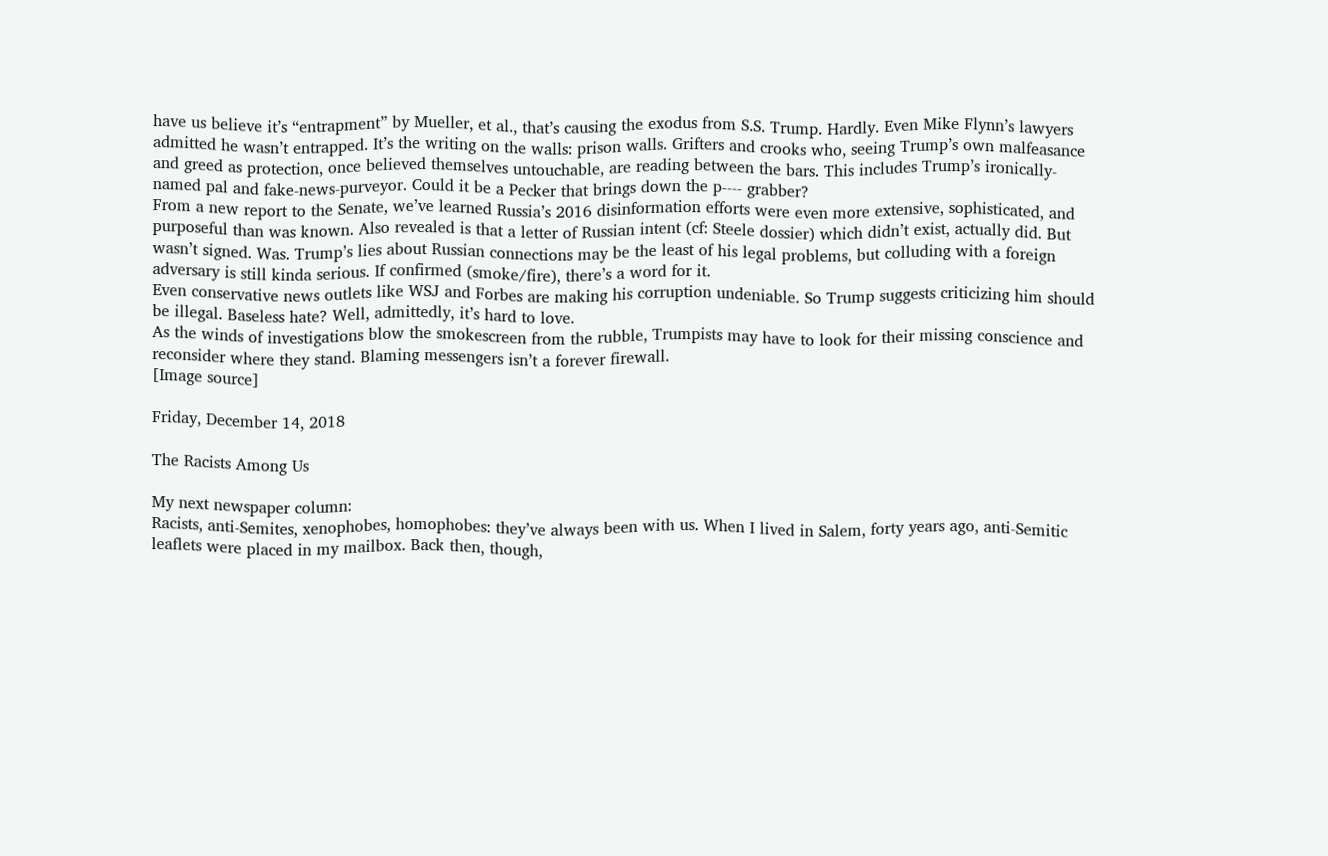have us believe it’s “entrapment” by Mueller, et al., that’s causing the exodus from S.S. Trump. Hardly. Even Mike Flynn’s lawyers admitted he wasn’t entrapped. It’s the writing on the walls: prison walls. Grifters and crooks who, seeing Trump’s own malfeasance and greed as protection, once believed themselves untouchable, are reading between the bars. This includes Trump’s ironically-named pal and fake-news-purveyor. Could it be a Pecker that brings down the p---- grabber?
From a new report to the Senate, we’ve learned Russia’s 2016 disinformation efforts were even more extensive, sophisticated, and purposeful than was known. Also revealed is that a letter of Russian intent (cf: Steele dossier) which didn’t exist, actually did. But wasn’t signed. Was. Trump’s lies about Russian connections may be the least of his legal problems, but colluding with a foreign adversary is still kinda serious. If confirmed (smoke/fire), there’s a word for it.
Even conservative news outlets like WSJ and Forbes are making his corruption undeniable. So Trump suggests criticizing him should be illegal. Baseless hate? Well, admittedly, it’s hard to love.
As the winds of investigations blow the smokescreen from the rubble, Trumpists may have to look for their missing conscience and reconsider where they stand. Blaming messengers isn’t a forever firewall.
[Image source]

Friday, December 14, 2018

The Racists Among Us

My next newspaper column:
Racists, anti-Semites, xenophobes, homophobes: they’ve always been with us. When I lived in Salem, forty years ago, anti-Semitic leaflets were placed in my mailbox. Back then, though,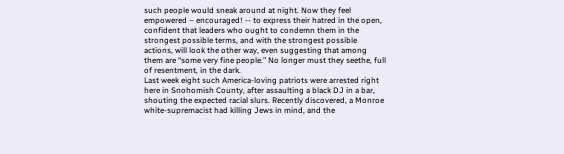such people would sneak around at night. Now they feel empowered – encouraged! -- to express their hatred in the open, confident that leaders who ought to condemn them in the strongest possible terms, and with the strongest possible actions, will look the other way, even suggesting that among them are “some very fine people.” No longer must they seethe, full of resentment, in the dark.
Last week eight such America-loving patriots were arrested right here in Snohomish County, after assaulting a black DJ in a bar, shouting the expected racial slurs. Recently discovered, a Monroe white-supremacist had killing Jews in mind, and the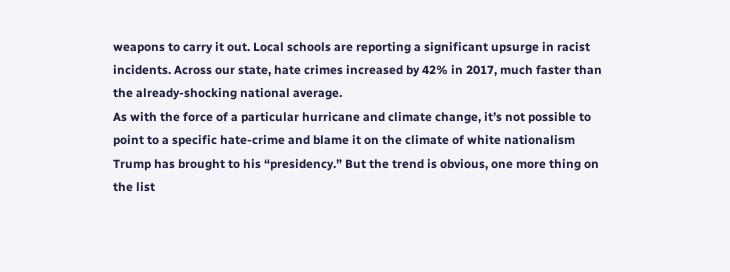weapons to carry it out. Local schools are reporting a significant upsurge in racist incidents. Across our state, hate crimes increased by 42% in 2017, much faster than the already-shocking national average.
As with the force of a particular hurricane and climate change, it’s not possible to point to a specific hate-crime and blame it on the climate of white nationalism Trump has brought to his “presidency.” But the trend is obvious, one more thing on the list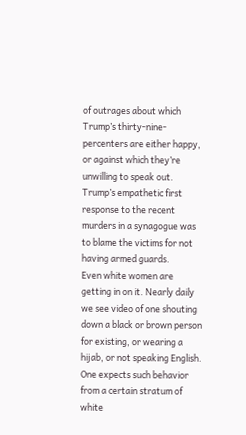of outrages about which Trump’s thirty-nine-percenters are either happy, or against which they’re unwilling to speak out. Trump’s empathetic first response to the recent murders in a synagogue was to blame the victims for not having armed guards.
Even white women are getting in on it. Nearly daily we see video of one shouting down a black or brown person for existing, or wearing a hijab, or not speaking English. One expects such behavior from a certain stratum of white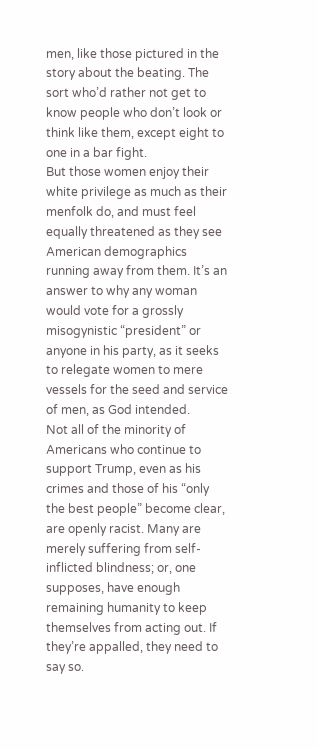men, like those pictured in the story about the beating. The sort who’d rather not get to know people who don’t look or think like them, except eight to one in a bar fight.
But those women enjoy their white privilege as much as their menfolk do, and must feel equally threatened as they see American demographics running away from them. It’s an answer to why any woman would vote for a grossly misogynistic “president” or anyone in his party, as it seeks to relegate women to mere vessels for the seed and service of men, as God intended.
Not all of the minority of Americans who continue to support Trump, even as his crimes and those of his “only the best people” become clear, are openly racist. Many are merely suffering from self-inflicted blindness; or, one supposes, have enough remaining humanity to keep themselves from acting out. If they’re appalled, they need to say so.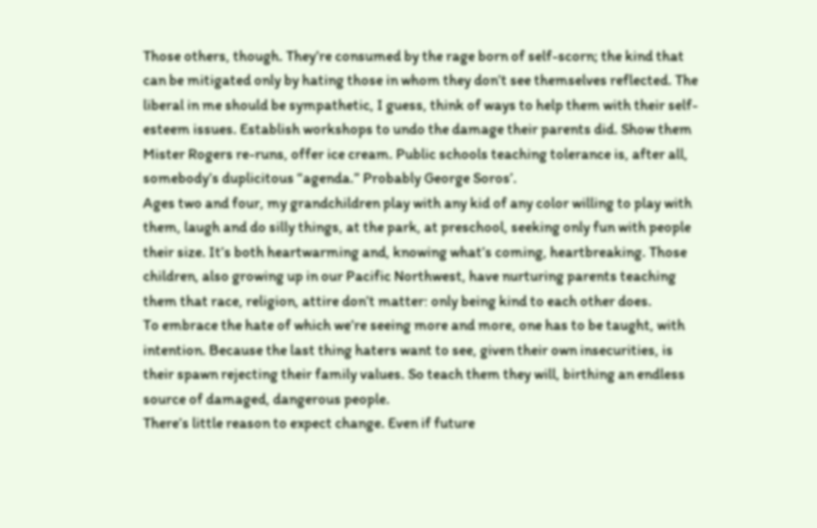Those others, though. They’re consumed by the rage born of self-scorn; the kind that can be mitigated only by hating those in whom they don’t see themselves reflected. The liberal in me should be sympathetic, I guess, think of ways to help them with their self-esteem issues. Establish workshops to undo the damage their parents did. Show them Mister Rogers re-runs, offer ice cream. Public schools teaching tolerance is, after all, somebody’s duplicitous “agenda.” Probably George Soros’.
Ages two and four, my grandchildren play with any kid of any color willing to play with them, laugh and do silly things, at the park, at preschool, seeking only fun with people their size. It’s both heartwarming and, knowing what’s coming, heartbreaking. Those children, also growing up in our Pacific Northwest, have nurturing parents teaching them that race, religion, attire don’t matter: only being kind to each other does.
To embrace the hate of which we’re seeing more and more, one has to be taught, with intention. Because the last thing haters want to see, given their own insecurities, is their spawn rejecting their family values. So teach them they will, birthing an endless source of damaged, dangerous people.
There’s little reason to expect change. Even if future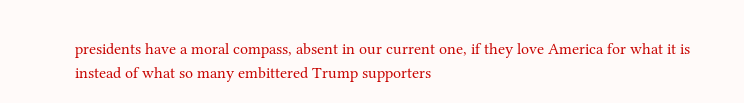presidents have a moral compass, absent in our current one, if they love America for what it is instead of what so many embittered Trump supporters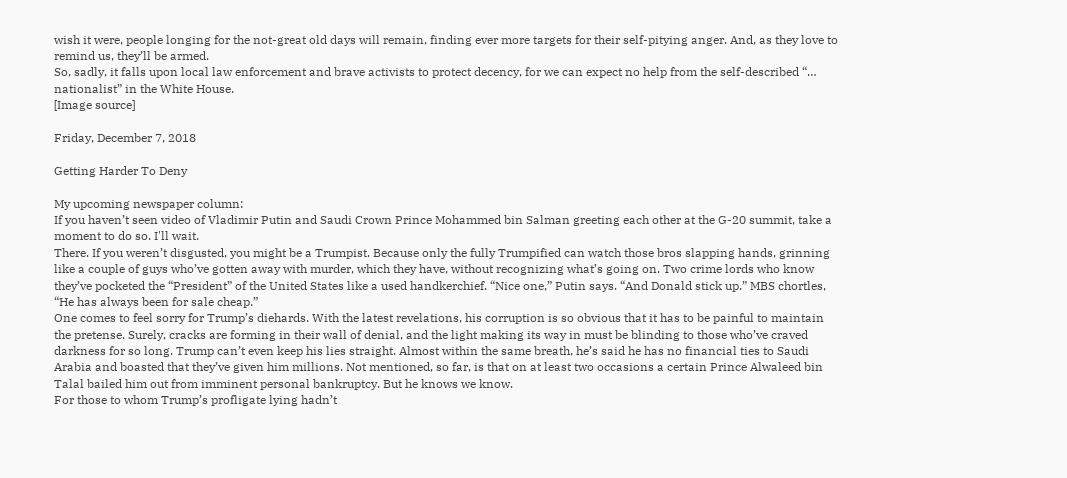wish it were, people longing for the not-great old days will remain, finding ever more targets for their self-pitying anger. And, as they love to remind us, they’ll be armed.
So, sadly, it falls upon local law enforcement and brave activists to protect decency, for we can expect no help from the self-described “… nationalist” in the White House.
[Image source]

Friday, December 7, 2018

Getting Harder To Deny

My upcoming newspaper column:
If you haven’t seen video of Vladimir Putin and Saudi Crown Prince Mohammed bin Salman greeting each other at the G-20 summit, take a moment to do so. I'll wait.
There. If you weren’t disgusted, you might be a Trumpist. Because only the fully Trumpified can watch those bros slapping hands, grinning like a couple of guys who’ve gotten away with murder, which they have, without recognizing what’s going on. Two crime lords who know they’ve pocketed the “President” of the United States like a used handkerchief. “Nice one,” Putin says. “And Donald stick up.” MBS chortles, “He has always been for sale cheap.”
One comes to feel sorry for Trump’s diehards. With the latest revelations, his corruption is so obvious that it has to be painful to maintain the pretense. Surely, cracks are forming in their wall of denial, and the light making its way in must be blinding to those who’ve craved darkness for so long. Trump can’t even keep his lies straight. Almost within the same breath, he’s said he has no financial ties to Saudi Arabia and boasted that they’ve given him millions. Not mentioned, so far, is that on at least two occasions a certain Prince Alwaleed bin Talal bailed him out from imminent personal bankruptcy. But he knows we know.
For those to whom Trump’s profligate lying hadn’t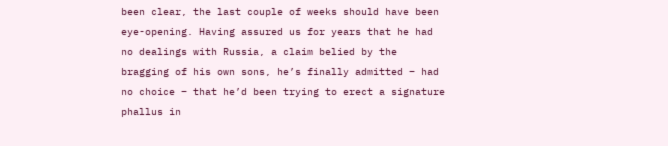been clear, the last couple of weeks should have been eye-opening. Having assured us for years that he had no dealings with Russia, a claim belied by the bragging of his own sons, he’s finally admitted – had no choice – that he’d been trying to erect a signature phallus in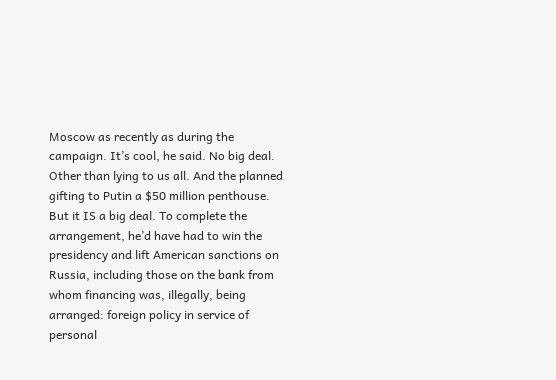Moscow as recently as during the campaign. It’s cool, he said. No big deal. Other than lying to us all. And the planned gifting to Putin a $50 million penthouse.
But it IS a big deal. To complete the arrangement, he’d have had to win the presidency and lift American sanctions on Russia, including those on the bank from whom financing was, illegally, being arranged: foreign policy in service of personal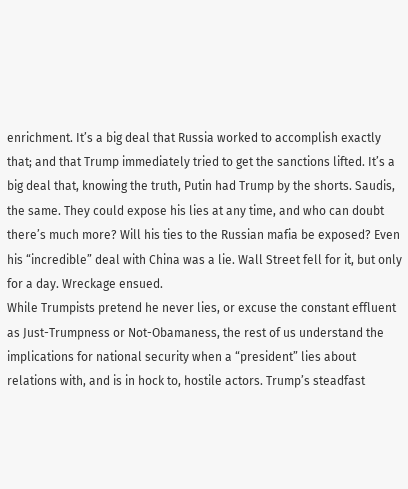enrichment. It’s a big deal that Russia worked to accomplish exactly that; and that Trump immediately tried to get the sanctions lifted. It’s a big deal that, knowing the truth, Putin had Trump by the shorts. Saudis, the same. They could expose his lies at any time, and who can doubt there’s much more? Will his ties to the Russian mafia be exposed? Even his “incredible” deal with China was a lie. Wall Street fell for it, but only for a day. Wreckage ensued.
While Trumpists pretend he never lies, or excuse the constant effluent as Just-Trumpness or Not-Obamaness, the rest of us understand the implications for national security when a “president” lies about relations with, and is in hock to, hostile actors. Trump’s steadfast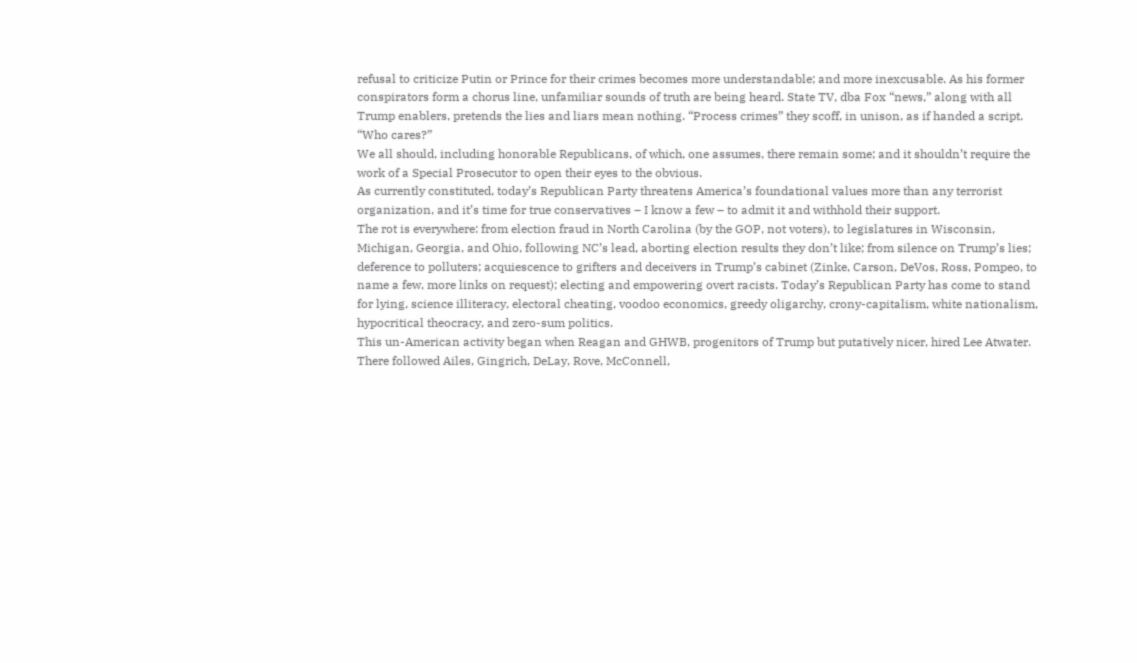refusal to criticize Putin or Prince for their crimes becomes more understandable; and more inexcusable. As his former conspirators form a chorus line, unfamiliar sounds of truth are being heard. State TV, dba Fox “news,” along with all Trump enablers, pretends the lies and liars mean nothing. “Process crimes” they scoff, in unison, as if handed a script. “Who cares?”
We all should, including honorable Republicans, of which, one assumes, there remain some; and it shouldn’t require the work of a Special Prosecutor to open their eyes to the obvious.
As currently constituted, today’s Republican Party threatens America’s foundational values more than any terrorist organization, and it’s time for true conservatives – I know a few – to admit it and withhold their support.
The rot is everywhere: from election fraud in North Carolina (by the GOP, not voters), to legislatures in Wisconsin, Michigan, Georgia, and Ohio, following NC’s lead, aborting election results they don’t like; from silence on Trump’s lies; deference to polluters; acquiescence to grifters and deceivers in Trump’s cabinet (Zinke, Carson, DeVos, Ross, Pompeo, to name a few, more links on request); electing and empowering overt racists. Today’s Republican Party has come to stand for lying, science illiteracy, electoral cheating, voodoo economics, greedy oligarchy, crony-capitalism, white nationalism, hypocritical theocracy, and zero-sum politics.
This un-American activity began when Reagan and GHWB, progenitors of Trump but putatively nicer, hired Lee Atwater. There followed Ailes, Gingrich, DeLay, Rove, McConnell,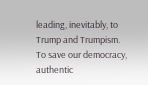leading, inevitably, to Trump and Trumpism. To save our democracy, authentic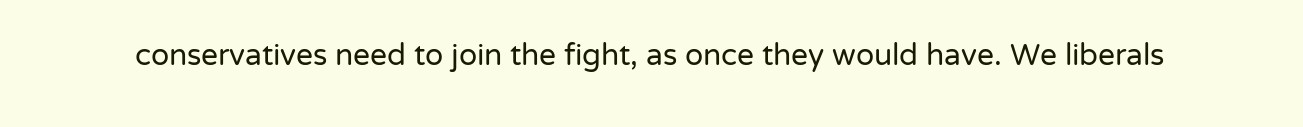conservatives need to join the fight, as once they would have. We liberals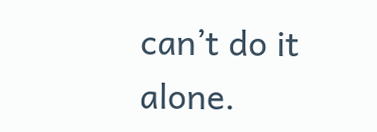can’t do it alone.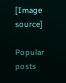[Image source]

Popular posts